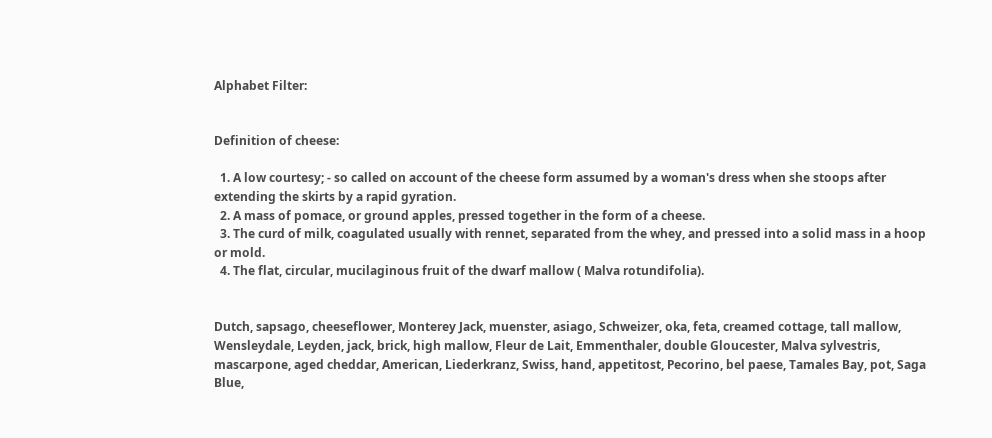Alphabet Filter:


Definition of cheese:

  1. A low courtesy; - so called on account of the cheese form assumed by a woman's dress when she stoops after extending the skirts by a rapid gyration.
  2. A mass of pomace, or ground apples, pressed together in the form of a cheese.
  3. The curd of milk, coagulated usually with rennet, separated from the whey, and pressed into a solid mass in a hoop or mold.
  4. The flat, circular, mucilaginous fruit of the dwarf mallow ( Malva rotundifolia).


Dutch, sapsago, cheeseflower, Monterey Jack, muenster, asiago, Schweizer, oka, feta, creamed cottage, tall mallow, Wensleydale, Leyden, jack, brick, high mallow, Fleur de Lait, Emmenthaler, double Gloucester, Malva sylvestris, mascarpone, aged cheddar, American, Liederkranz, Swiss, hand, appetitost, Pecorino, bel paese, Tamales Bay, pot, Saga Blue,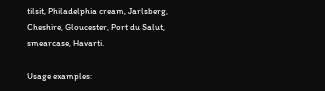tilsit, Philadelphia cream, Jarlsberg, Cheshire, Gloucester, Port du Salut, smearcase, Havarti.

Usage examples: